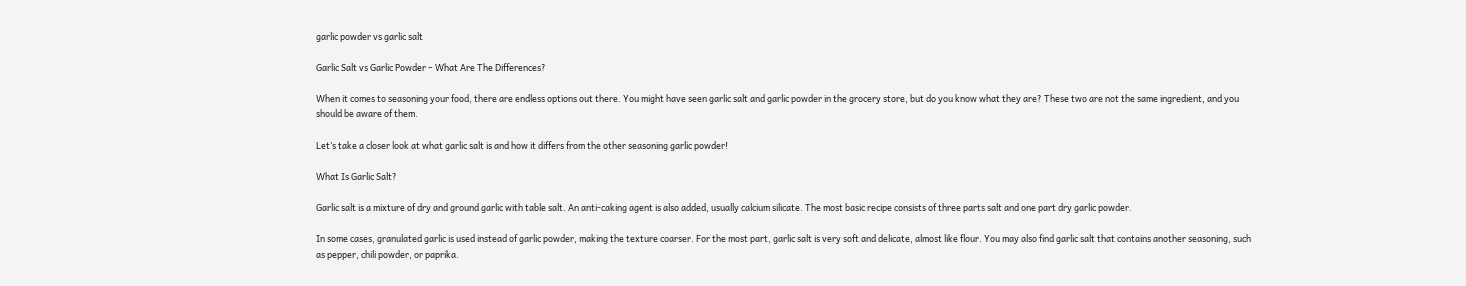garlic powder vs garlic salt

Garlic Salt vs Garlic Powder – What Are The Differences?

When it comes to seasoning your food, there are endless options out there. You might have seen garlic salt and garlic powder in the grocery store, but do you know what they are? These two are not the same ingredient, and you should be aware of them.

Let’s take a closer look at what garlic salt is and how it differs from the other seasoning garlic powder!

What Is Garlic Salt?

Garlic salt is a mixture of dry and ground garlic with table salt. An anti-caking agent is also added, usually calcium silicate. The most basic recipe consists of three parts salt and one part dry garlic powder.

In some cases, granulated garlic is used instead of garlic powder, making the texture coarser. For the most part, garlic salt is very soft and delicate, almost like flour. You may also find garlic salt that contains another seasoning, such as pepper, chili powder, or paprika.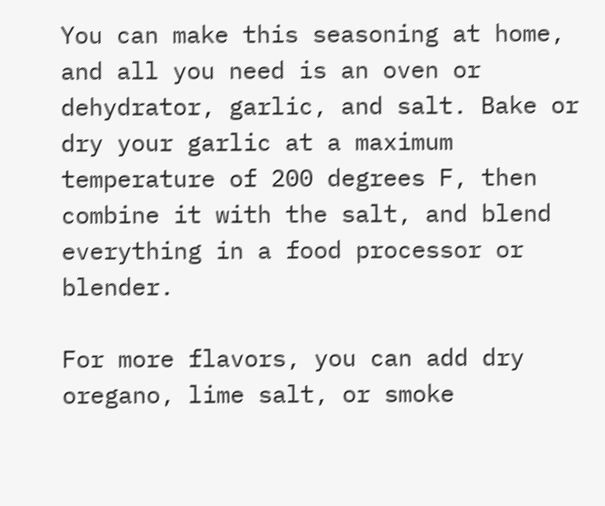You can make this seasoning at home, and all you need is an oven or dehydrator, garlic, and salt. Bake or dry your garlic at a maximum temperature of 200 degrees F, then combine it with the salt, and blend everything in a food processor or blender.

For more flavors, you can add dry oregano, lime salt, or smoke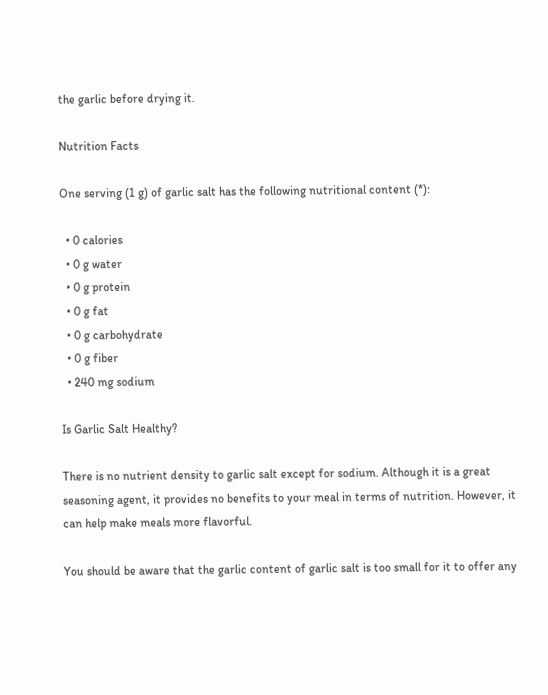the garlic before drying it.

Nutrition Facts

One serving (1 g) of garlic salt has the following nutritional content (*):

  • 0 calories
  • 0 g water
  • 0 g protein
  • 0 g fat
  • 0 g carbohydrate
  • 0 g fiber
  • 240 mg sodium

Is Garlic Salt Healthy?

There is no nutrient density to garlic salt except for sodium. Although it is a great seasoning agent, it provides no benefits to your meal in terms of nutrition. However, it can help make meals more flavorful.

You should be aware that the garlic content of garlic salt is too small for it to offer any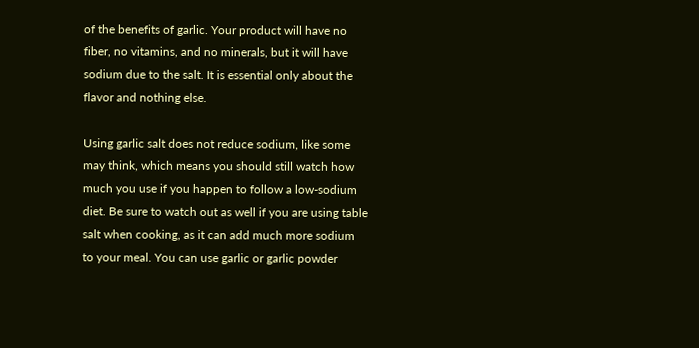of the benefits of garlic. Your product will have no fiber, no vitamins, and no minerals, but it will have sodium due to the salt. It is essential only about the flavor and nothing else.

Using garlic salt does not reduce sodium, like some may think, which means you should still watch how much you use if you happen to follow a low-sodium diet. Be sure to watch out as well if you are using table salt when cooking, as it can add much more sodium to your meal. You can use garlic or garlic powder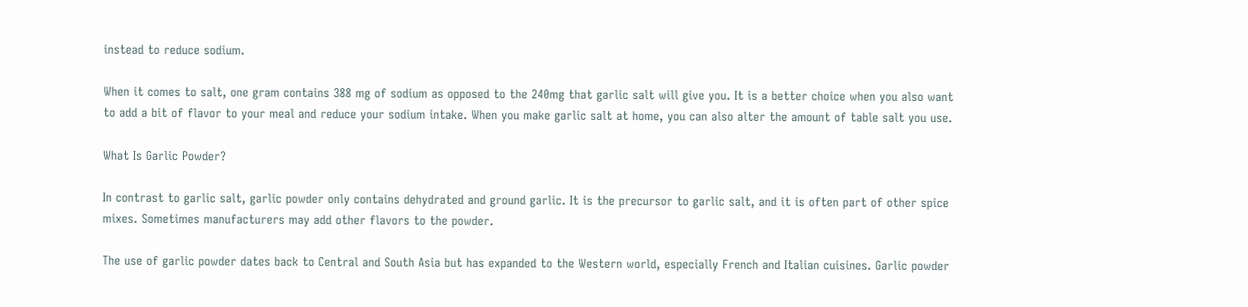instead to reduce sodium.

When it comes to salt, one gram contains 388 mg of sodium as opposed to the 240mg that garlic salt will give you. It is a better choice when you also want to add a bit of flavor to your meal and reduce your sodium intake. When you make garlic salt at home, you can also alter the amount of table salt you use.

What Is Garlic Powder?

In contrast to garlic salt, garlic powder only contains dehydrated and ground garlic. It is the precursor to garlic salt, and it is often part of other spice mixes. Sometimes manufacturers may add other flavors to the powder.

The use of garlic powder dates back to Central and South Asia but has expanded to the Western world, especially French and Italian cuisines. Garlic powder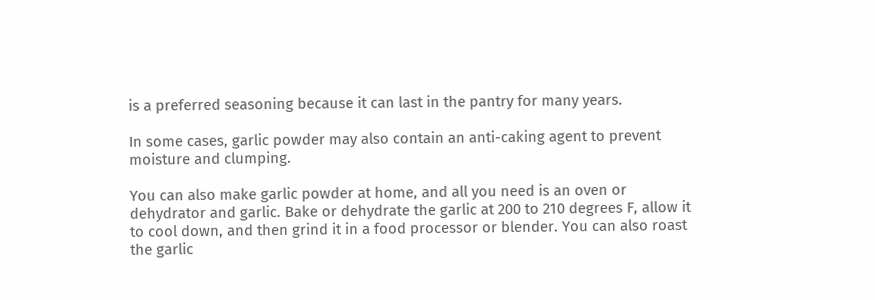is a preferred seasoning because it can last in the pantry for many years.

In some cases, garlic powder may also contain an anti-caking agent to prevent moisture and clumping.

You can also make garlic powder at home, and all you need is an oven or dehydrator and garlic. Bake or dehydrate the garlic at 200 to 210 degrees F, allow it to cool down, and then grind it in a food processor or blender. You can also roast the garlic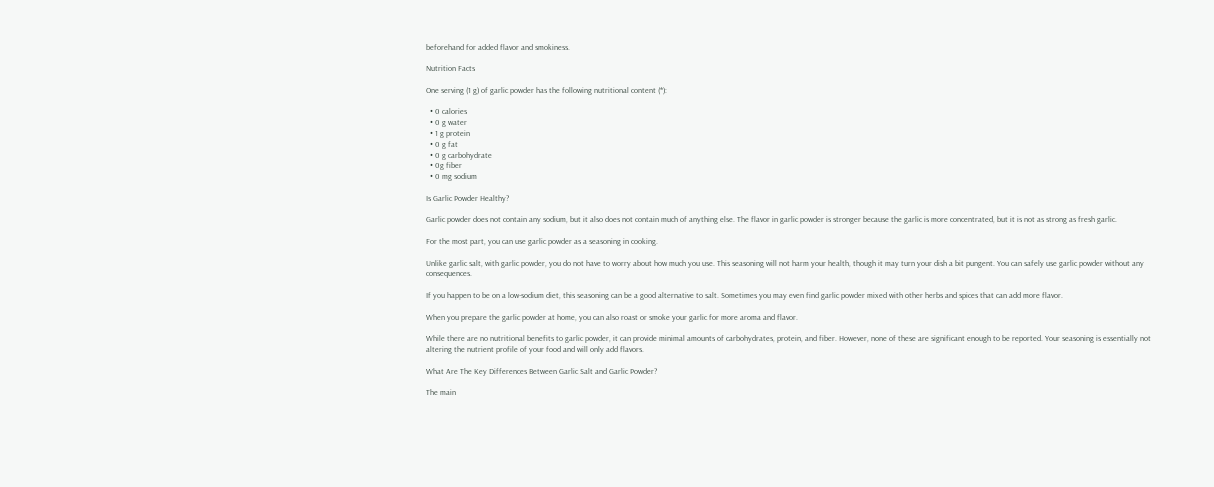beforehand for added flavor and smokiness.

Nutrition Facts

One serving (1 g) of garlic powder has the following nutritional content (*):

  • 0 calories
  • 0 g water
  • 1 g protein
  • 0 g fat
  • 0 g carbohydrate
  • 0g fiber
  • 0 mg sodium

Is Garlic Powder Healthy?

Garlic powder does not contain any sodium, but it also does not contain much of anything else. The flavor in garlic powder is stronger because the garlic is more concentrated, but it is not as strong as fresh garlic.

For the most part, you can use garlic powder as a seasoning in cooking.

Unlike garlic salt, with garlic powder, you do not have to worry about how much you use. This seasoning will not harm your health, though it may turn your dish a bit pungent. You can safely use garlic powder without any consequences.

If you happen to be on a low-sodium diet, this seasoning can be a good alternative to salt. Sometimes you may even find garlic powder mixed with other herbs and spices that can add more flavor.

When you prepare the garlic powder at home, you can also roast or smoke your garlic for more aroma and flavor.

While there are no nutritional benefits to garlic powder, it can provide minimal amounts of carbohydrates, protein, and fiber. However, none of these are significant enough to be reported. Your seasoning is essentially not altering the nutrient profile of your food and will only add flavors.

What Are The Key Differences Between Garlic Salt and Garlic Powder?

The main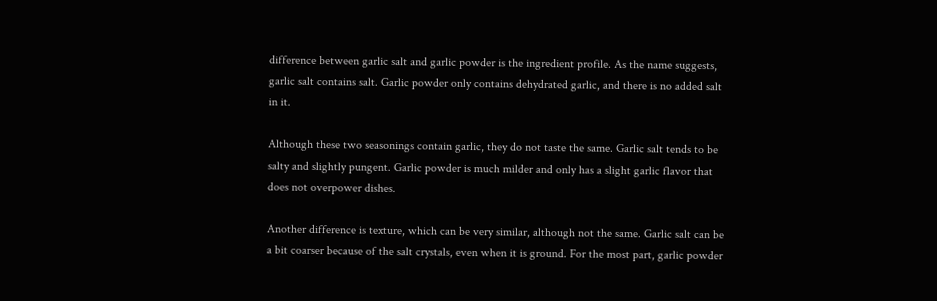difference between garlic salt and garlic powder is the ingredient profile. As the name suggests, garlic salt contains salt. Garlic powder only contains dehydrated garlic, and there is no added salt in it.

Although these two seasonings contain garlic, they do not taste the same. Garlic salt tends to be salty and slightly pungent. Garlic powder is much milder and only has a slight garlic flavor that does not overpower dishes.

Another difference is texture, which can be very similar, although not the same. Garlic salt can be a bit coarser because of the salt crystals, even when it is ground. For the most part, garlic powder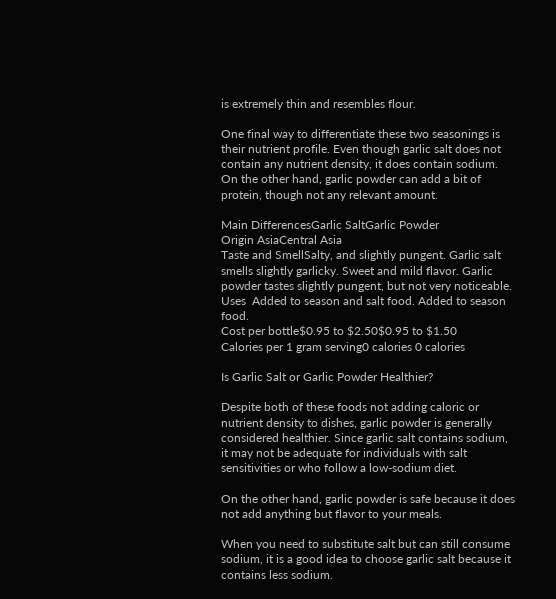is extremely thin and resembles flour.

One final way to differentiate these two seasonings is their nutrient profile. Even though garlic salt does not contain any nutrient density, it does contain sodium. On the other hand, garlic powder can add a bit of protein, though not any relevant amount.

Main DifferencesGarlic SaltGarlic Powder
Origin AsiaCentral Asia
Taste and SmellSalty, and slightly pungent. Garlic salt smells slightly garlicky. Sweet and mild flavor. Garlic powder tastes slightly pungent, but not very noticeable.
Uses  Added to season and salt food. Added to season food.
Cost per bottle$0.95 to $2.50$0.95 to $1.50
Calories per 1 gram serving0 calories 0 calories

Is Garlic Salt or Garlic Powder Healthier?

Despite both of these foods not adding caloric or nutrient density to dishes, garlic powder is generally considered healthier. Since garlic salt contains sodium, it may not be adequate for individuals with salt sensitivities or who follow a low-sodium diet.

On the other hand, garlic powder is safe because it does not add anything but flavor to your meals.

When you need to substitute salt but can still consume sodium, it is a good idea to choose garlic salt because it contains less sodium.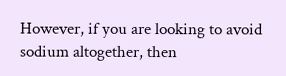However, if you are looking to avoid sodium altogether, then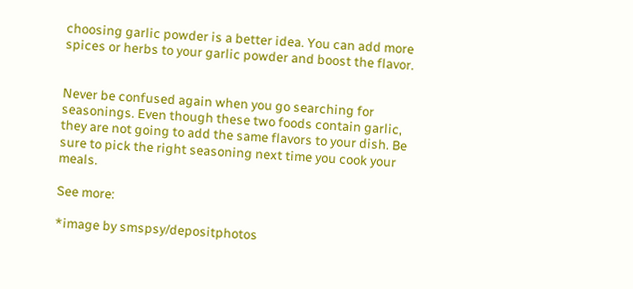choosing garlic powder is a better idea. You can add more spices or herbs to your garlic powder and boost the flavor.


Never be confused again when you go searching for seasonings. Even though these two foods contain garlic, they are not going to add the same flavors to your dish. Be sure to pick the right seasoning next time you cook your meals.

See more:

*image by smspsy/depositphotos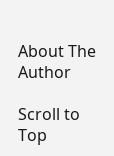About The Author

Scroll to Top